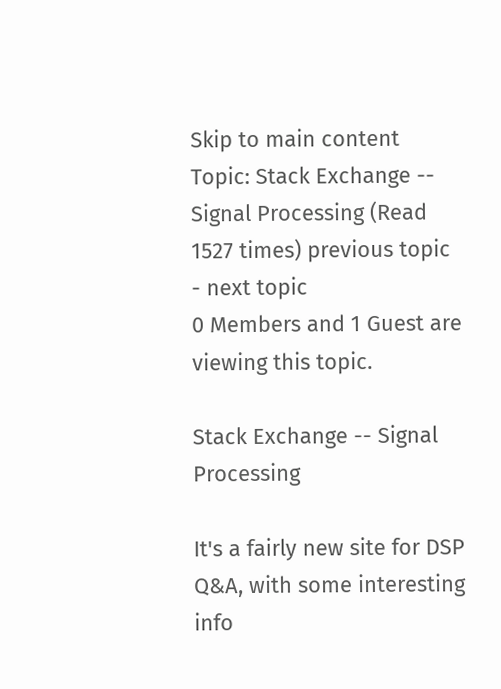Skip to main content
Topic: Stack Exchange -- Signal Processing (Read 1527 times) previous topic - next topic
0 Members and 1 Guest are viewing this topic.

Stack Exchange -- Signal Processing

It's a fairly new site for DSP Q&A, with some interesting info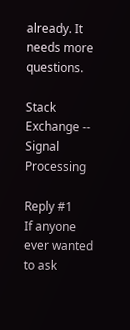already. It needs more questions.

Stack Exchange -- Signal Processing

Reply #1
If anyone ever wanted to ask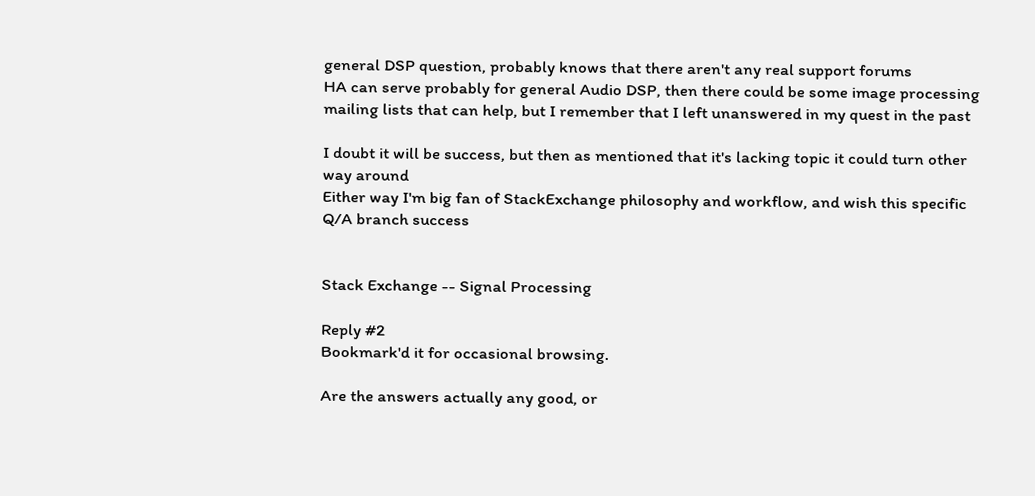general DSP question, probably knows that there aren't any real support forums
HA can serve probably for general Audio DSP, then there could be some image processing mailing lists that can help, but I remember that I left unanswered in my quest in the past

I doubt it will be success, but then as mentioned that it's lacking topic it could turn other way around
Either way I'm big fan of StackExchange philosophy and workflow, and wish this specific Q/A branch success


Stack Exchange -- Signal Processing

Reply #2
Bookmark'd it for occasional browsing.

Are the answers actually any good, or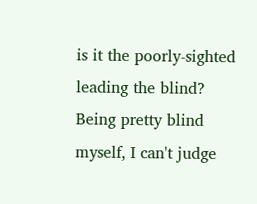is it the poorly-sighted leading the blind? Being pretty blind myself, I can't judge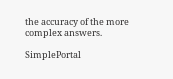the accuracy of the more complex answers.

SimplePortal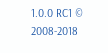1.0.0 RC1 © 2008-2018